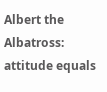Albert the Albatross: attitude equals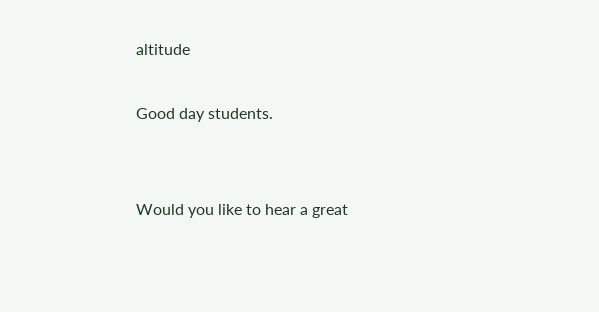altitude

Good day students.


Would you like to hear a great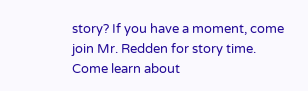story? If you have a moment, come join Mr. Redden for story time. Come learn about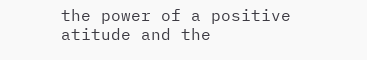the power of a positive atitude and the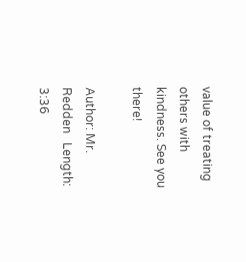value of treating others with kindness. See you there!

Author: Mr. Redden   Length: 3:36